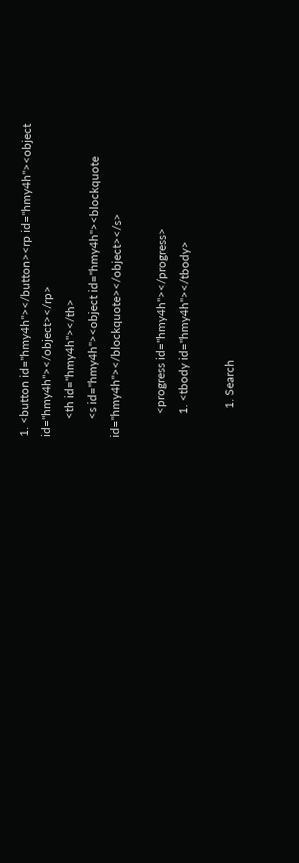1. <button id="hmy4h"></button><rp id="hmy4h"><object id="hmy4h"></object></rp>
      <th id="hmy4h"></th>
      <s id="hmy4h"><object id="hmy4h"><blockquote id="hmy4h"></blockquote></object></s>

        <progress id="hmy4h"></progress>
        1. <tbody id="hmy4h"></tbody>

          1. Search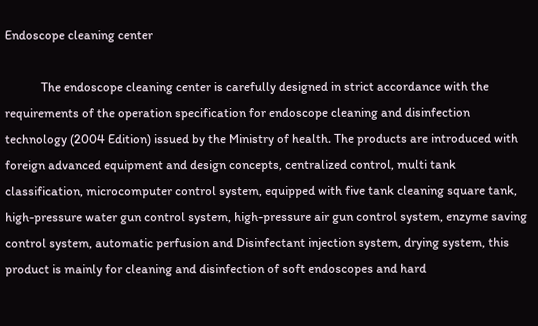Endoscope cleaning center

            The endoscope cleaning center is carefully designed in strict accordance with the requirements of the operation specification for endoscope cleaning and disinfection technology (2004 Edition) issued by the Ministry of health. The products are introduced with foreign advanced equipment and design concepts, centralized control, multi tank classification, microcomputer control system, equipped with five tank cleaning square tank, high-pressure water gun control system, high-pressure air gun control system, enzyme saving control system, automatic perfusion and Disinfectant injection system, drying system, this product is mainly for cleaning and disinfection of soft endoscopes and hard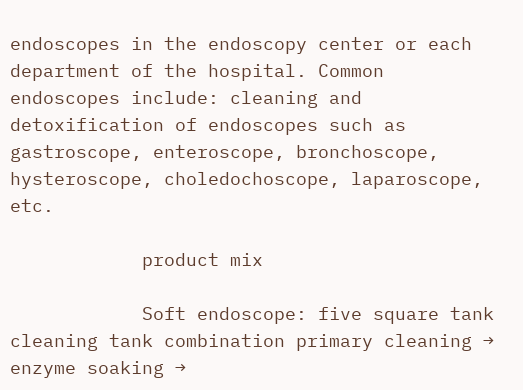endoscopes in the endoscopy center or each department of the hospital. Common endoscopes include: cleaning and detoxification of endoscopes such as gastroscope, enteroscope, bronchoscope, hysteroscope, choledochoscope, laparoscope, etc.

            product mix

            Soft endoscope: five square tank cleaning tank combination primary cleaning → enzyme soaking →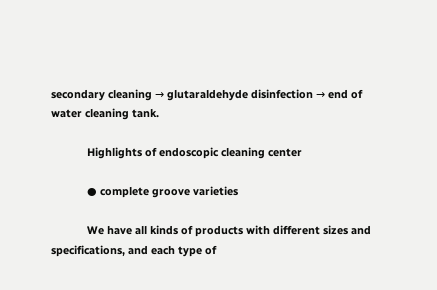secondary cleaning → glutaraldehyde disinfection → end of water cleaning tank.

            Highlights of endoscopic cleaning center

            ● complete groove varieties

            We have all kinds of products with different sizes and specifications, and each type of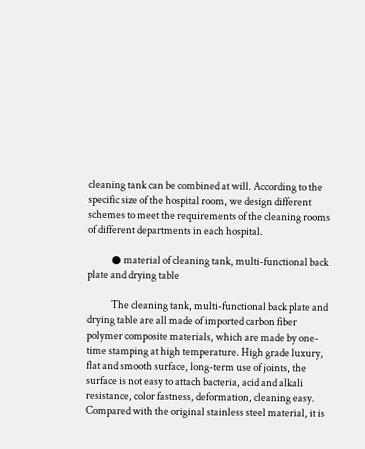cleaning tank can be combined at will. According to the specific size of the hospital room, we design different schemes to meet the requirements of the cleaning rooms of different departments in each hospital.

            ● material of cleaning tank, multi-functional back plate and drying table

            The cleaning tank, multi-functional back plate and drying table are all made of imported carbon fiber polymer composite materials, which are made by one-time stamping at high temperature. High grade luxury, flat and smooth surface, long-term use of joints, the surface is not easy to attach bacteria, acid and alkali resistance, color fastness, deformation, cleaning easy. Compared with the original stainless steel material, it is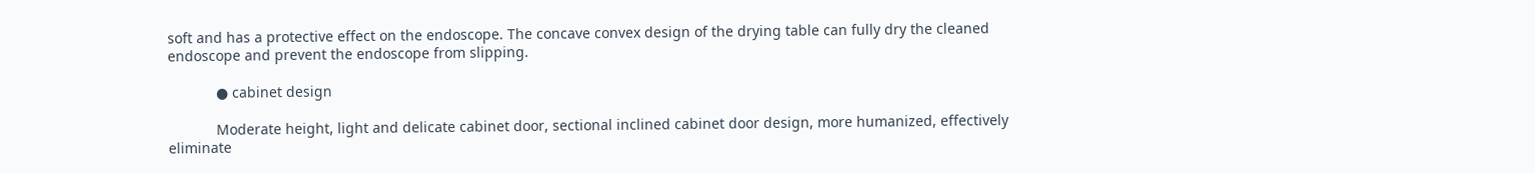soft and has a protective effect on the endoscope. The concave convex design of the drying table can fully dry the cleaned endoscope and prevent the endoscope from slipping.

            ● cabinet design

            Moderate height, light and delicate cabinet door, sectional inclined cabinet door design, more humanized, effectively eliminate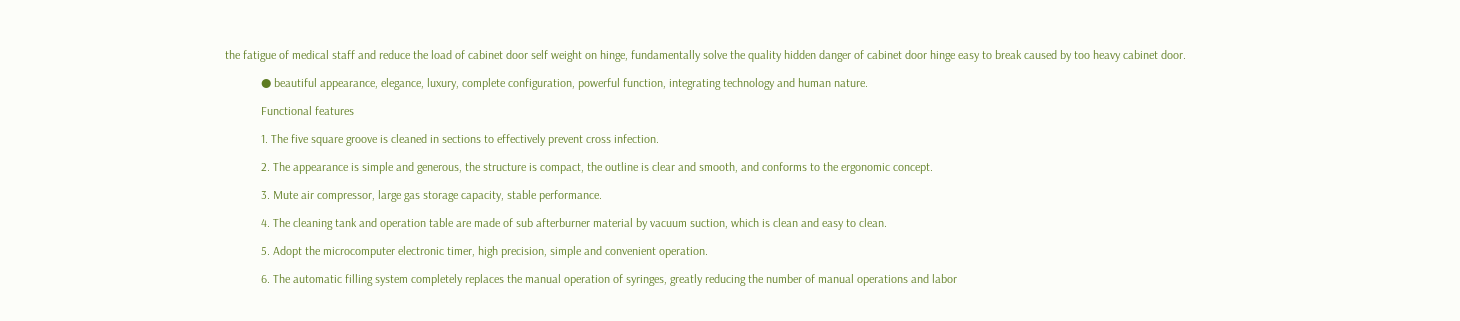the fatigue of medical staff and reduce the load of cabinet door self weight on hinge, fundamentally solve the quality hidden danger of cabinet door hinge easy to break caused by too heavy cabinet door.

            ● beautiful appearance, elegance, luxury, complete configuration, powerful function, integrating technology and human nature.

            Functional features

            1. The five square groove is cleaned in sections to effectively prevent cross infection.

            2. The appearance is simple and generous, the structure is compact, the outline is clear and smooth, and conforms to the ergonomic concept.

            3. Mute air compressor, large gas storage capacity, stable performance.

            4. The cleaning tank and operation table are made of sub afterburner material by vacuum suction, which is clean and easy to clean.

            5. Adopt the microcomputer electronic timer, high precision, simple and convenient operation.

            6. The automatic filling system completely replaces the manual operation of syringes, greatly reducing the number of manual operations and labor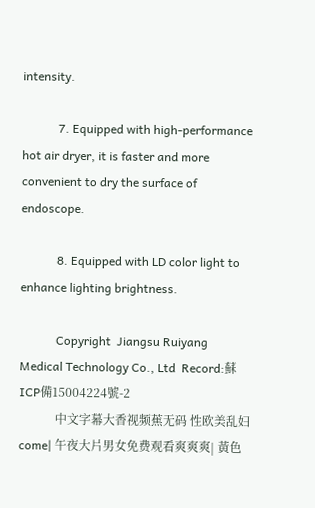intensity.

            7. Equipped with high-performance hot air dryer, it is faster and more convenient to dry the surface of endoscope.

            8. Equipped with LD color light to enhance lighting brightness.

            Copyright  Jiangsu Ruiyang Medical Technology Co., Ltd  Record:蘇ICP備15004224號-2
            中文字幕大香视频蕉无码 性欧美乱妇come| 午夜大片男女免费观看爽爽爽| 黃色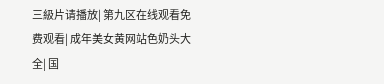三級片请播放| 第九区在线观看免费观看| 成年美女黄网站色奶头大全| 国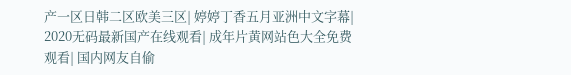产一区日韩二区欧美三区| 婷婷丁香五月亚洲中文字幕| 2020无码最新国产在线观看| 成年片黄网站色大全免费观看| 国内网友自偷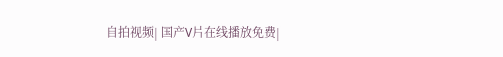自拍视频| 国产V片在线播放免费|